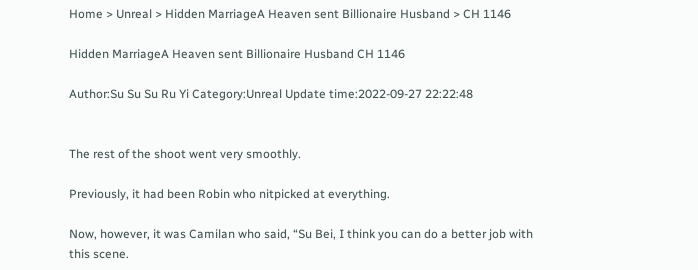Home > Unreal > Hidden MarriageA Heaven sent Billionaire Husband > CH 1146

Hidden MarriageA Heaven sent Billionaire Husband CH 1146

Author:Su Su Su Ru Yi Category:Unreal Update time:2022-09-27 22:22:48


The rest of the shoot went very smoothly.

Previously, it had been Robin who nitpicked at everything.

Now, however, it was Camilan who said, “Su Bei, I think you can do a better job with this scene.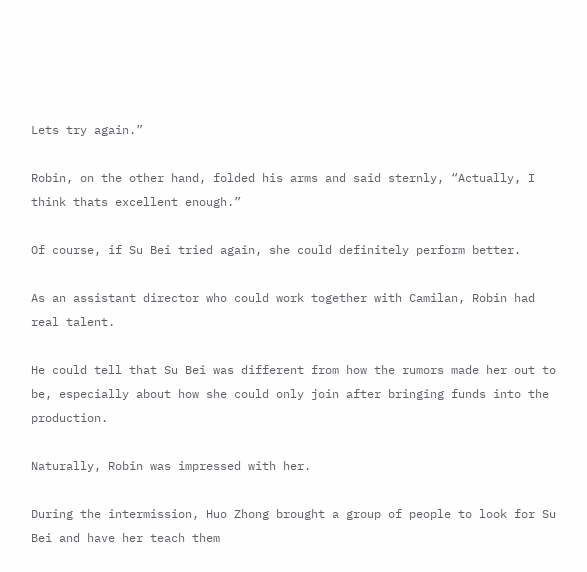Lets try again.”

Robin, on the other hand, folded his arms and said sternly, “Actually, I think thats excellent enough.”

Of course, if Su Bei tried again, she could definitely perform better.

As an assistant director who could work together with Camilan, Robin had real talent.

He could tell that Su Bei was different from how the rumors made her out to be, especially about how she could only join after bringing funds into the production.

Naturally, Robin was impressed with her.

During the intermission, Huo Zhong brought a group of people to look for Su Bei and have her teach them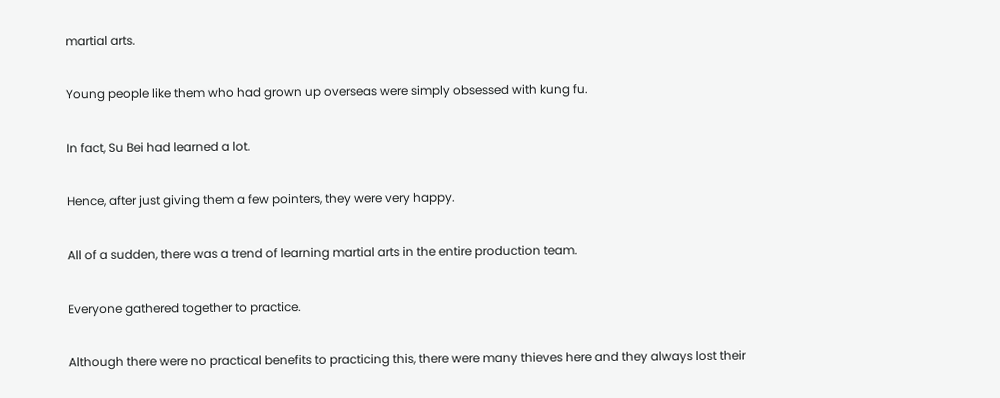martial arts.

Young people like them who had grown up overseas were simply obsessed with kung fu.

In fact, Su Bei had learned a lot.

Hence, after just giving them a few pointers, they were very happy.

All of a sudden, there was a trend of learning martial arts in the entire production team.

Everyone gathered together to practice.

Although there were no practical benefits to practicing this, there were many thieves here and they always lost their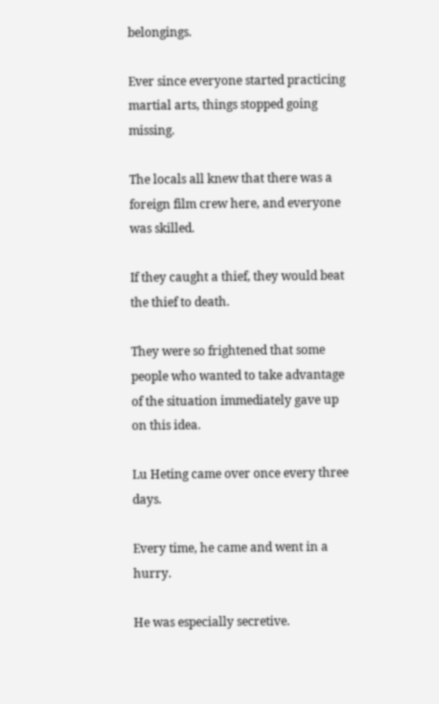belongings.

Ever since everyone started practicing martial arts, things stopped going missing.

The locals all knew that there was a foreign film crew here, and everyone was skilled.

If they caught a thief, they would beat the thief to death.

They were so frightened that some people who wanted to take advantage of the situation immediately gave up on this idea.

Lu Heting came over once every three days.

Every time, he came and went in a hurry.

He was especially secretive.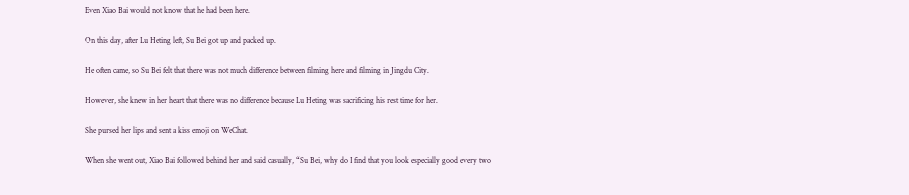Even Xiao Bai would not know that he had been here.

On this day, after Lu Heting left, Su Bei got up and packed up.

He often came, so Su Bei felt that there was not much difference between filming here and filming in Jingdu City.

However, she knew in her heart that there was no difference because Lu Heting was sacrificing his rest time for her.

She pursed her lips and sent a kiss emoji on WeChat.

When she went out, Xiao Bai followed behind her and said casually, “Su Bei, why do I find that you look especially good every two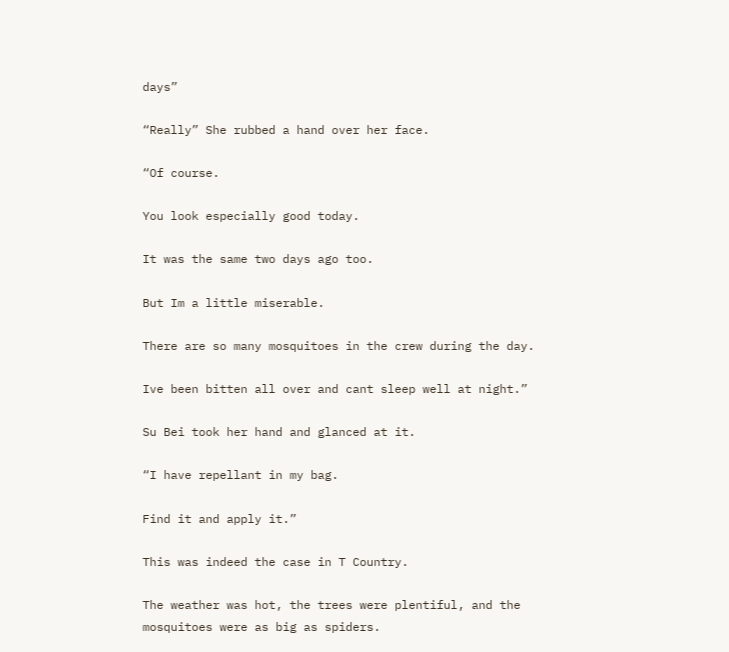days”

“Really” She rubbed a hand over her face.

“Of course.

You look especially good today.

It was the same two days ago too.

But Im a little miserable.

There are so many mosquitoes in the crew during the day.

Ive been bitten all over and cant sleep well at night.”

Su Bei took her hand and glanced at it.

“I have repellant in my bag.

Find it and apply it.”

This was indeed the case in T Country.

The weather was hot, the trees were plentiful, and the mosquitoes were as big as spiders.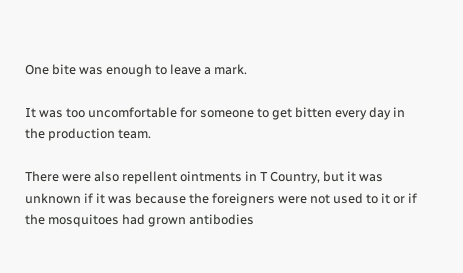One bite was enough to leave a mark.

It was too uncomfortable for someone to get bitten every day in the production team.

There were also repellent ointments in T Country, but it was unknown if it was because the foreigners were not used to it or if the mosquitoes had grown antibodies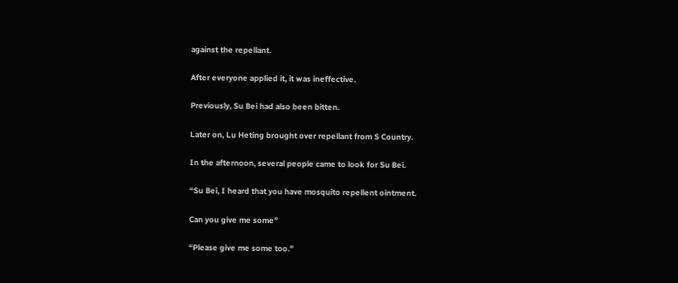against the repellant.

After everyone applied it, it was ineffective.

Previously, Su Bei had also been bitten.

Later on, Lu Heting brought over repellant from S Country.

In the afternoon, several people came to look for Su Bei.

“Su Bei, I heard that you have mosquito repellent ointment.

Can you give me some”

“Please give me some too.”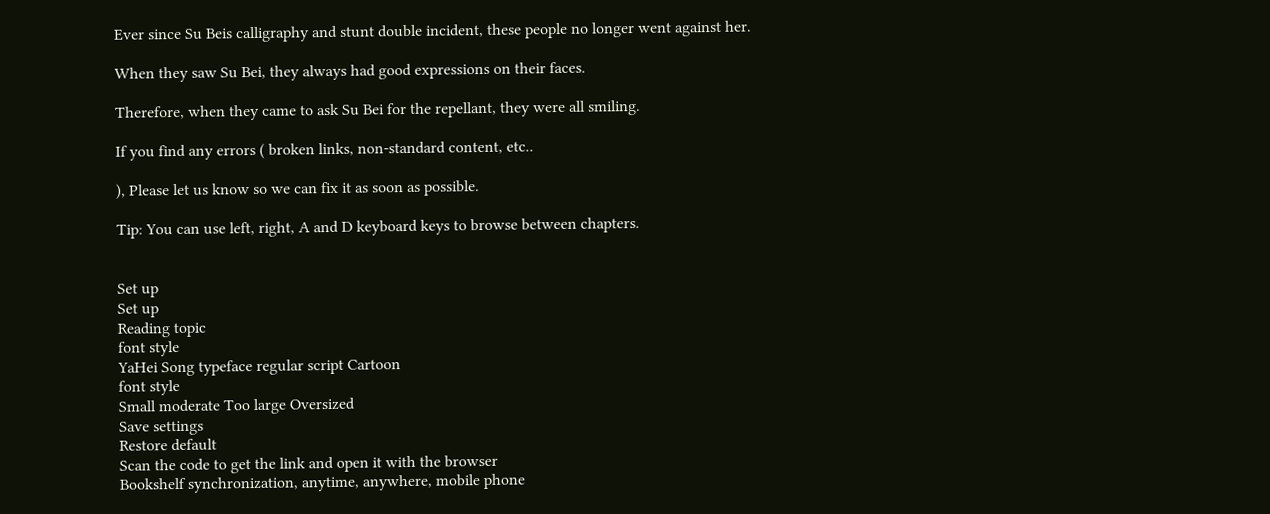Ever since Su Beis calligraphy and stunt double incident, these people no longer went against her.

When they saw Su Bei, they always had good expressions on their faces.

Therefore, when they came to ask Su Bei for the repellant, they were all smiling.

If you find any errors ( broken links, non-standard content, etc..

), Please let us know so we can fix it as soon as possible.

Tip: You can use left, right, A and D keyboard keys to browse between chapters.


Set up
Set up
Reading topic
font style
YaHei Song typeface regular script Cartoon
font style
Small moderate Too large Oversized
Save settings
Restore default
Scan the code to get the link and open it with the browser
Bookshelf synchronization, anytime, anywhere, mobile phone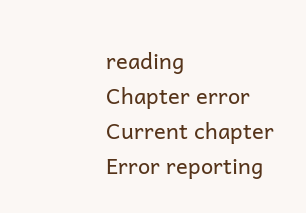reading
Chapter error
Current chapter
Error reporting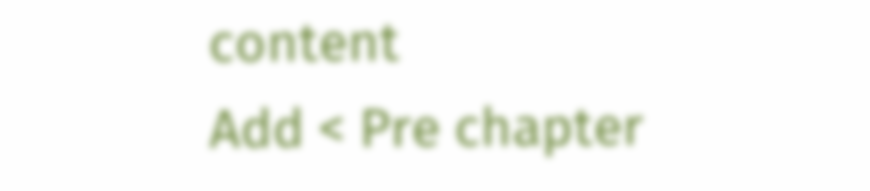content
Add < Pre chapter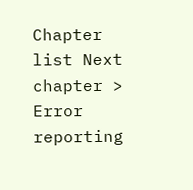Chapter list Next chapter > Error reporting